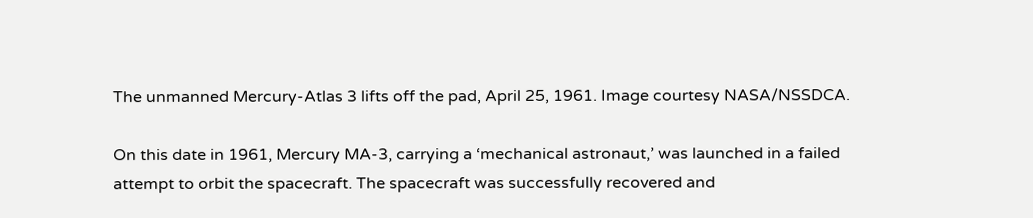The unmanned Mercury-Atlas 3 lifts off the pad, April 25, 1961. Image courtesy NASA/NSSDCA.

On this date in 1961, Mercury MA-3, carrying a ‘mechanical astronaut,’ was launched in a failed attempt to orbit the spacecraft. The spacecraft was successfully recovered and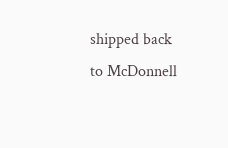shipped back to McDonnell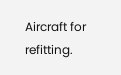Aircraft for refitting.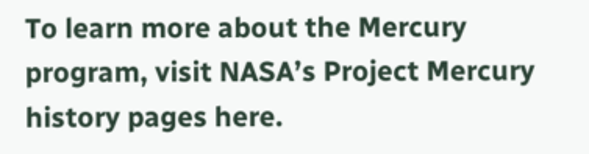To learn more about the Mercury program, visit NASA’s Project Mercury history pages here.